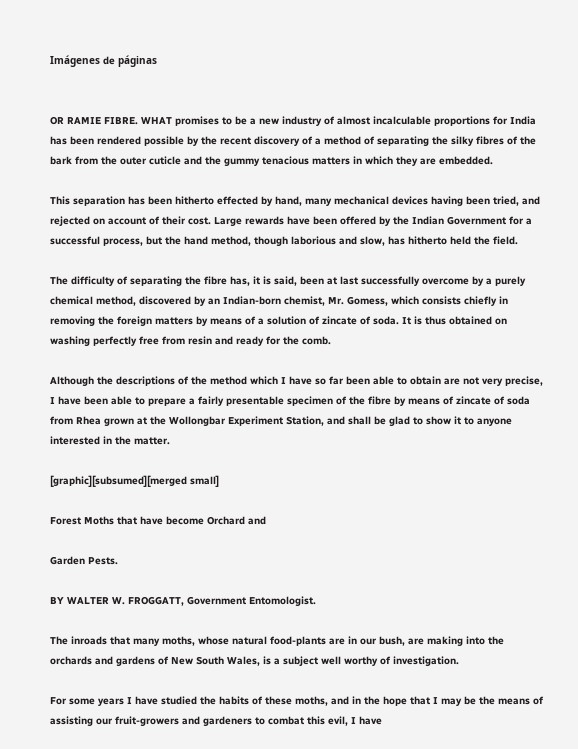Imágenes de páginas


OR RAMIE FIBRE. WHAT promises to be a new industry of almost incalculable proportions for India has been rendered possible by the recent discovery of a method of separating the silky fibres of the bark from the outer cuticle and the gummy tenacious matters in which they are embedded.

This separation has been hitherto effected by hand, many mechanical devices having been tried, and rejected on account of their cost. Large rewards have been offered by the Indian Government for a successful process, but the hand method, though laborious and slow, has hitherto held the field.

The difficulty of separating the fibre has, it is said, been at last successfully overcome by a purely chemical method, discovered by an Indian-born chemist, Mr. Gomess, which consists chiefly in removing the foreign matters by means of a solution of zincate of soda. It is thus obtained on washing perfectly free from resin and ready for the comb.

Although the descriptions of the method which I have so far been able to obtain are not very precise, I have been able to prepare a fairly presentable specimen of the fibre by means of zincate of soda from Rhea grown at the Wollongbar Experiment Station, and shall be glad to show it to anyone interested in the matter.

[graphic][subsumed][merged small]

Forest Moths that have become Orchard and

Garden Pests.

BY WALTER W. FROGGATT, Government Entomologist.

The inroads that many moths, whose natural food-plants are in our bush, are making into the orchards and gardens of New South Wales, is a subject well worthy of investigation.

For some years I have studied the habits of these moths, and in the hope that I may be the means of assisting our fruit-growers and gardeners to combat this evil, I have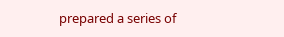prepared a series of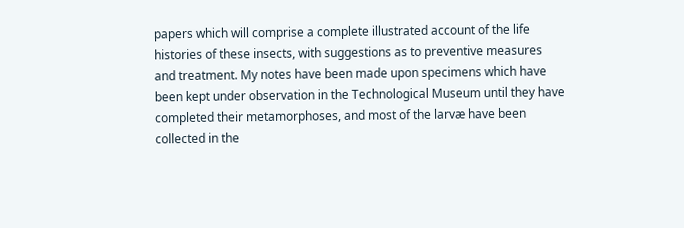papers which will comprise a complete illustrated account of the life histories of these insects, with suggestions as to preventive measures and treatment. My notes have been made upon specimens which have been kept under observation in the Technological Museum until they have completed their metamorphoses, and most of the larvæ have been collected in the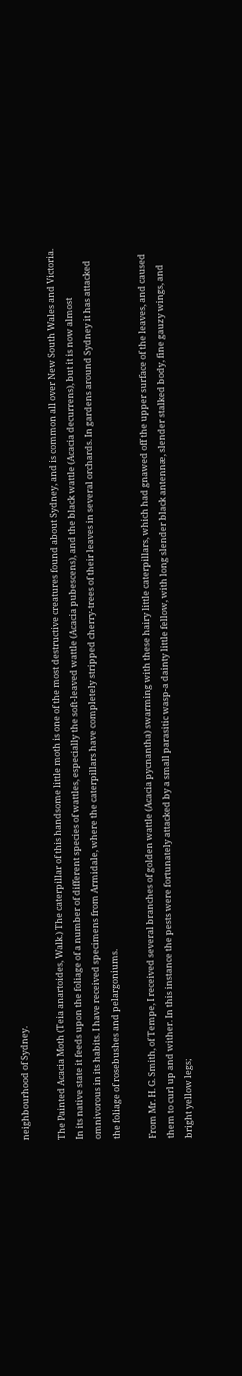neighbourhood of Sydney.

The Painted Acacia Moth (Teia anartoides, Walk.) The caterpillar of this handsome little moth is one of the most destructive creatures found about Sydney, and is common all over New South Wales and Victoria. In its native state it feeds upon the foliage of a number of different species of wattles, especially the soft-leaved wattle (Acacia pubescens), and the black wattle (Acacia decurrens), but it is now almost omnivorous in its habits. I have received specimens from Armidale, where the caterpillars have completely stripped cherry-trees of their leaves in several orchards. In gardens around Sydney it has attacked the foliage of rosebushes and pelargoniums.

From Mr. H. G. Smith, of Tempe, I received several branches of golden wattle (Acacia pycnantha) swarming with these hairy little caterpillars, which had gnawed off the upper surface of the leaves, and caused them to curl up and wither. In this instance the pests were fortunately attacked by a small parasitic wasp-a dainty little fellow, with long slender black antennæ, slender stalked body, fine gauzy wings, and bright yellow legs;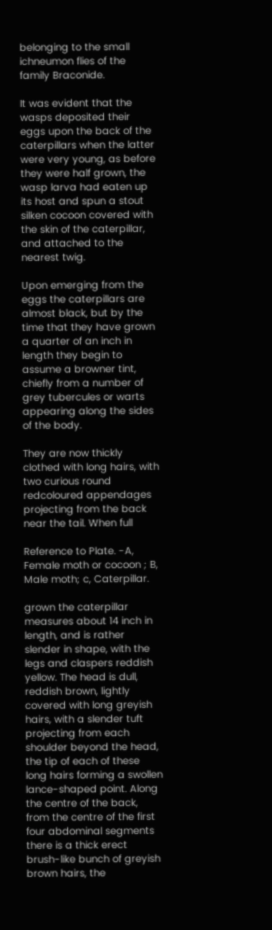belonging to the small ichneumon flies of the family Braconide.

It was evident that the wasps deposited their eggs upon the back of the caterpillars when the latter were very young, as before they were half grown, the wasp larva had eaten up its host and spun a stout silken cocoon covered with the skin of the caterpillar, and attached to the nearest twig.

Upon emerging from the eggs the caterpillars are almost black, but by the time that they have grown a quarter of an inch in length they begin to assume a browner tint, chiefly from a number of grey tubercules or warts appearing along the sides of the body.

They are now thickly clothed with long hairs, with two curious round redcoloured appendages projecting from the back near the tail. When full

Reference to Plate. -A, Female moth or cocoon ; B, Male moth; c, Caterpillar.

grown the caterpillar measures about 14 inch in length, and is rather slender in shape, with the legs and claspers reddish yellow. The head is dull, reddish brown, lightly covered with long greyish hairs, with a slender tuft projecting from each shoulder beyond the head, the tip of each of these long hairs forming a swollen lance-shaped point. Along the centre of the back, from the centre of the first four abdominal segments there is a thick erect brush-like bunch of greyish brown hairs, the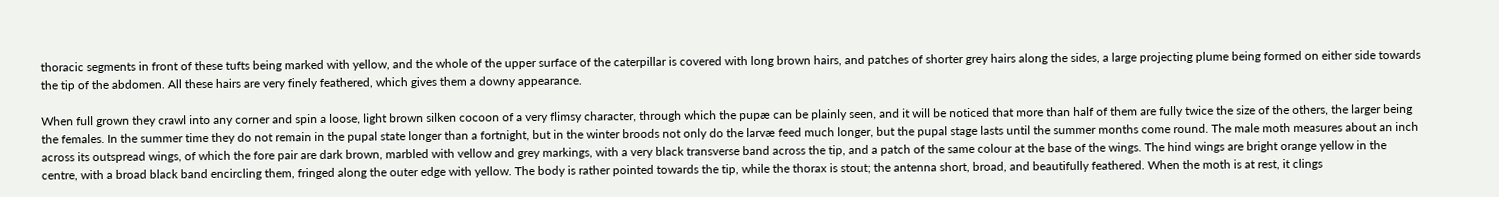thoracic segments in front of these tufts being marked with yellow, and the whole of the upper surface of the caterpillar is covered with long brown hairs, and patches of shorter grey hairs along the sides, a large projecting plume being formed on either side towards the tip of the abdomen. All these hairs are very finely feathered, which gives them a downy appearance.

When full grown they crawl into any corner and spin a loose, light brown silken cocoon of a very flimsy character, through which the pupæ can be plainly seen, and it will be noticed that more than half of them are fully twice the size of the others, the larger being the females. In the summer time they do not remain in the pupal state longer than a fortnight, but in the winter broods not only do the larvæ feed much longer, but the pupal stage lasts until the summer months come round. The male moth measures about an inch across its outspread wings, of which the fore pair are dark brown, marbled with vellow and grey markings, with a very black transverse band across the tip, and a patch of the same colour at the base of the wings. The hind wings are bright orange yellow in the centre, with a broad black band encircling them, fringed along the outer edge with yellow. The body is rather pointed towards the tip, while the thorax is stout; the antenna short, broad, and beautifully feathered. When the moth is at rest, it clings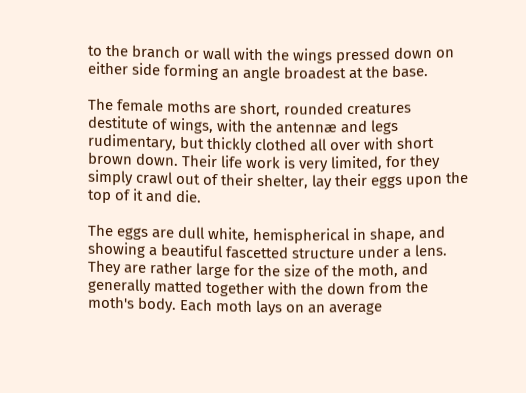to the branch or wall with the wings pressed down on either side forming an angle broadest at the base.

The female moths are short, rounded creatures destitute of wings, with the antennæ and legs rudimentary, but thickly clothed all over with short brown down. Their life work is very limited, for they simply crawl out of their shelter, lay their eggs upon the top of it and die.

The eggs are dull white, hemispherical in shape, and showing a beautiful fascetted structure under a lens. They are rather large for the size of the moth, and generally matted together with the down from the moth's body. Each moth lays on an average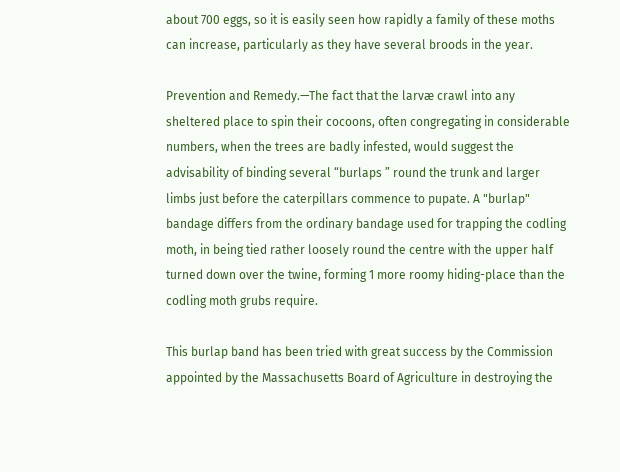about 700 eggs, so it is easily seen how rapidly a family of these moths can increase, particularly as they have several broods in the year.

Prevention and Remedy.—The fact that the larvæ crawl into any sheltered place to spin their cocoons, often congregating in considerable numbers, when the trees are badly infested, would suggest the advisability of binding several “burlaps ” round the trunk and larger limbs just before the caterpillars commence to pupate. A "burlap" bandage differs from the ordinary bandage used for trapping the codling moth, in being tied rather loosely round the centre with the upper half turned down over the twine, forming 1 more roomy hiding-place than the codling moth grubs require.

This burlap band has been tried with great success by the Commission appointed by the Massachusetts Board of Agriculture in destroying the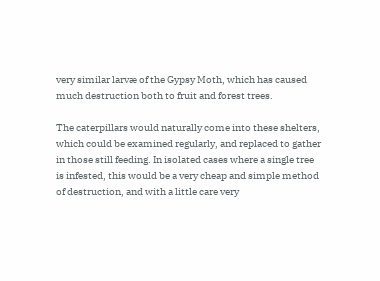very similar larvæ of the Gypsy Moth, which has caused much destruction both to fruit and forest trees.

The caterpillars would naturally come into these shelters, which could be examined regularly, and replaced to gather in those still feeding. In isolated cases where a single tree is infested, this would be a very cheap and simple method of destruction, and with a little care very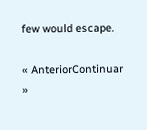few would escape.

« AnteriorContinuar »